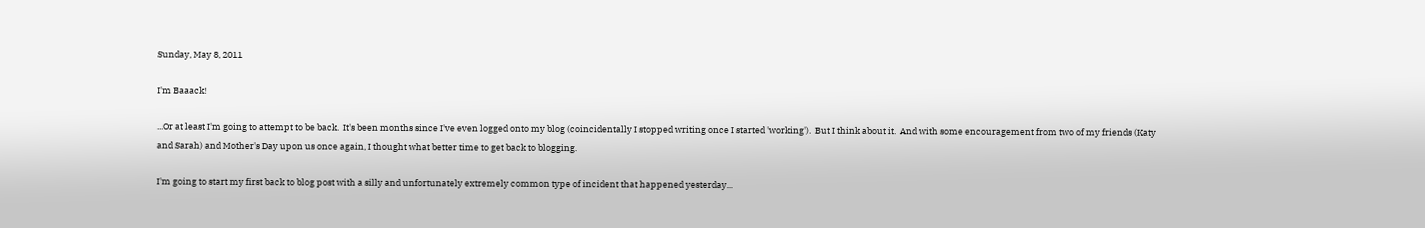Sunday, May 8, 2011

I'm Baaack!

...Or at least I'm going to attempt to be back.  It's been months since I've even logged onto my blog (coincidentally I stopped writing once I started 'working').  But I think about it.  And with some encouragement from two of my friends (Katy and Sarah) and Mother's Day upon us once again, I thought what better time to get back to blogging.

I'm going to start my first back to blog post with a silly and unfortunately extremely common type of incident that happened yesterday...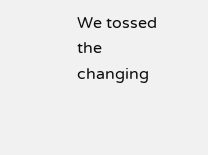We tossed the changing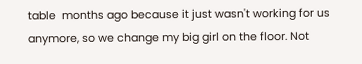table  months ago because it just wasn't working for us anymore, so we change my big girl on the floor. Not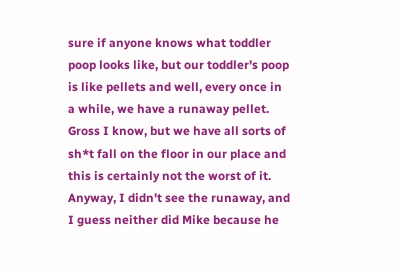sure if anyone knows what toddler poop looks like, but our toddler's poop is like pellets and well, every once in a while, we have a runaway pellet.  Gross I know, but we have all sorts of sh*t fall on the floor in our place and this is certainly not the worst of it.
Anyway, I didn't see the runaway, and I guess neither did Mike because he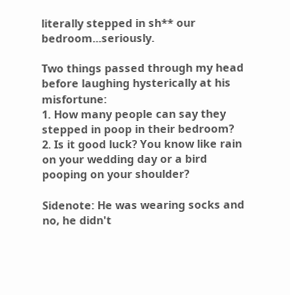literally stepped in sh** our bedroom...seriously.

Two things passed through my head before laughing hysterically at his misfortune:
1. How many people can say they stepped in poop in their bedroom?
2. Is it good luck? You know like rain on your wedding day or a bird pooping on your shoulder?

Sidenote: He was wearing socks and no, he didn't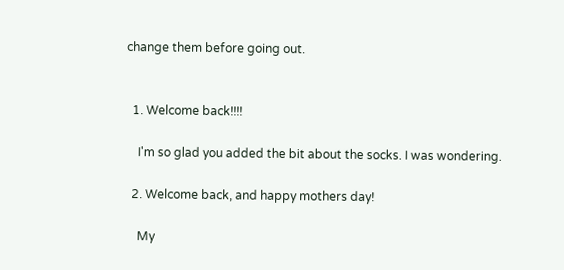change them before going out.


  1. Welcome back!!!!

    I'm so glad you added the bit about the socks. I was wondering.

  2. Welcome back, and happy mothers day!

    My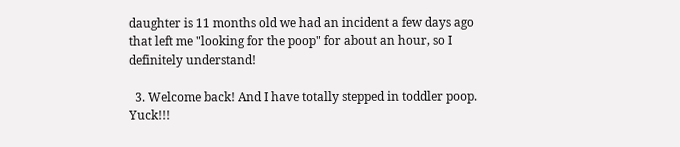daughter is 11 months old we had an incident a few days ago that left me "looking for the poop" for about an hour, so I definitely understand!

  3. Welcome back! And I have totally stepped in toddler poop. Yuck!!!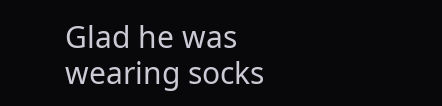Glad he was wearing socks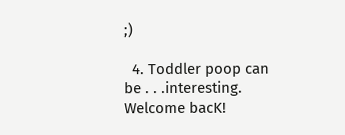;)

  4. Toddler poop can be . . .interesting. Welcome bacK!